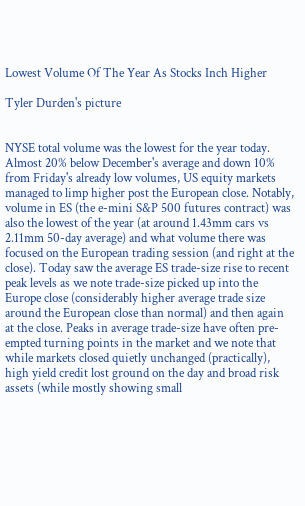Lowest Volume Of The Year As Stocks Inch Higher

Tyler Durden's picture


NYSE total volume was the lowest for the year today. Almost 20% below December's average and down 10% from Friday's already low volumes, US equity markets managed to limp higher post the European close. Notably, volume in ES (the e-mini S&P 500 futures contract) was also the lowest of the year (at around 1.43mm cars vs 2.11mm 50-day average) and what volume there was focused on the European trading session (and right at the close). Today saw the average ES trade-size rise to recent peak levels as we note trade-size picked up into the Europe close (considerably higher average trade size around the European close than normal) and then again at the close. Peaks in average trade-size have often pre-empted turning points in the market and we note that while markets closed quietly unchanged (practically), high yield credit lost ground on the day and broad risk assets (while mostly showing small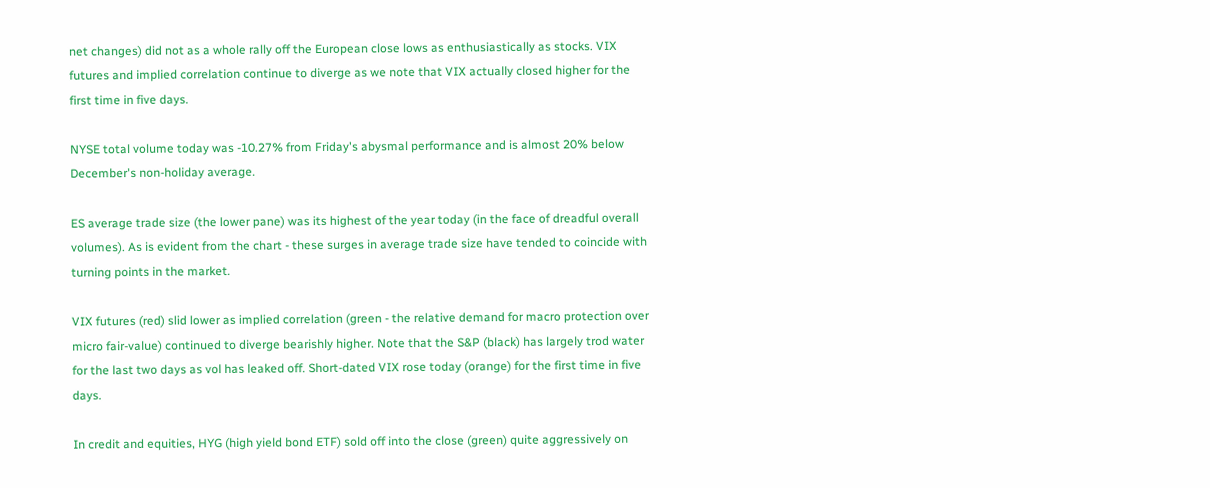net changes) did not as a whole rally off the European close lows as enthusiastically as stocks. VIX futures and implied correlation continue to diverge as we note that VIX actually closed higher for the first time in five days.

NYSE total volume today was -10.27% from Friday's abysmal performance and is almost 20% below December's non-holiday average.

ES average trade size (the lower pane) was its highest of the year today (in the face of dreadful overall volumes). As is evident from the chart - these surges in average trade size have tended to coincide with turning points in the market.

VIX futures (red) slid lower as implied correlation (green - the relative demand for macro protection over micro fair-value) continued to diverge bearishly higher. Note that the S&P (black) has largely trod water for the last two days as vol has leaked off. Short-dated VIX rose today (orange) for the first time in five days.

In credit and equities, HYG (high yield bond ETF) sold off into the close (green) quite aggressively on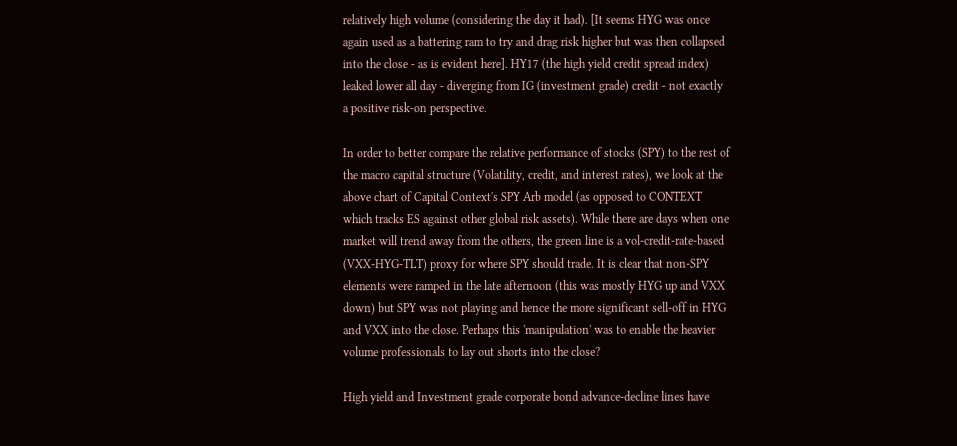relatively high volume (considering the day it had). [It seems HYG was once again used as a battering ram to try and drag risk higher but was then collapsed into the close - as is evident here]. HY17 (the high yield credit spread index) leaked lower all day - diverging from IG (investment grade) credit - not exactly a positive risk-on perspective.

In order to better compare the relative performance of stocks (SPY) to the rest of the macro capital structure (Volatility, credit, and interest rates), we look at the above chart of Capital Context's SPY Arb model (as opposed to CONTEXT which tracks ES against other global risk assets). While there are days when one market will trend away from the others, the green line is a vol-credit-rate-based (VXX-HYG-TLT) proxy for where SPY should trade. It is clear that non-SPY elements were ramped in the late afternoon (this was mostly HYG up and VXX down) but SPY was not playing and hence the more significant sell-off in HYG and VXX into the close. Perhaps this 'manipulation' was to enable the heavier volume professionals to lay out shorts into the close?

High yield and Investment grade corporate bond advance-decline lines have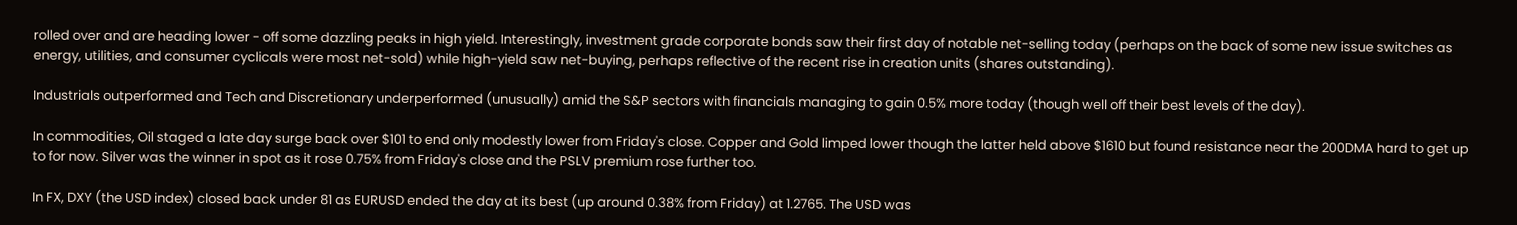rolled over and are heading lower - off some dazzling peaks in high yield. Interestingly, investment grade corporate bonds saw their first day of notable net-selling today (perhaps on the back of some new issue switches as energy, utilities, and consumer cyclicals were most net-sold) while high-yield saw net-buying, perhaps reflective of the recent rise in creation units (shares outstanding).

Industrials outperformed and Tech and Discretionary underperformed (unusually) amid the S&P sectors with financials managing to gain 0.5% more today (though well off their best levels of the day).

In commodities, Oil staged a late day surge back over $101 to end only modestly lower from Friday's close. Copper and Gold limped lower though the latter held above $1610 but found resistance near the 200DMA hard to get up to for now. Silver was the winner in spot as it rose 0.75% from Friday's close and the PSLV premium rose further too.

In FX, DXY (the USD index) closed back under 81 as EURUSD ended the day at its best (up around 0.38% from Friday) at 1.2765. The USD was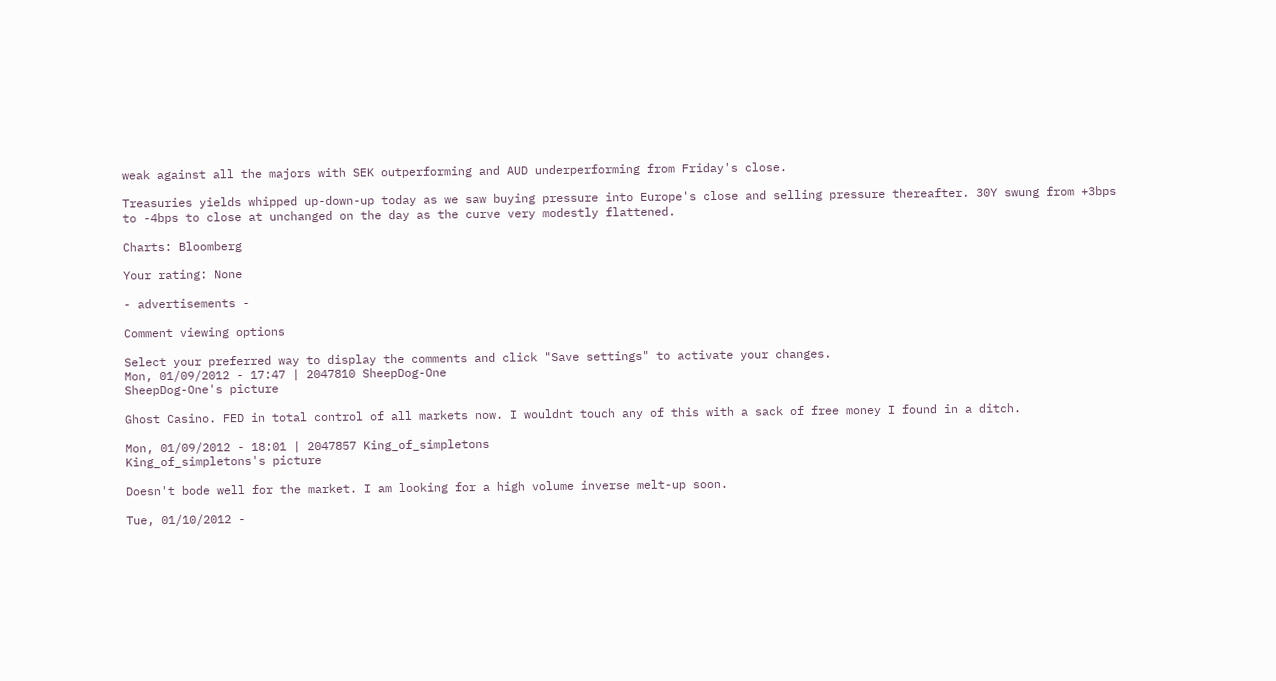weak against all the majors with SEK outperforming and AUD underperforming from Friday's close.

Treasuries yields whipped up-down-up today as we saw buying pressure into Europe's close and selling pressure thereafter. 30Y swung from +3bps to -4bps to close at unchanged on the day as the curve very modestly flattened.

Charts: Bloomberg

Your rating: None

- advertisements -

Comment viewing options

Select your preferred way to display the comments and click "Save settings" to activate your changes.
Mon, 01/09/2012 - 17:47 | 2047810 SheepDog-One
SheepDog-One's picture

Ghost Casino. FED in total control of all markets now. I wouldnt touch any of this with a sack of free money I found in a ditch.

Mon, 01/09/2012 - 18:01 | 2047857 King_of_simpletons
King_of_simpletons's picture

Doesn't bode well for the market. I am looking for a high volume inverse melt-up soon.

Tue, 01/10/2012 -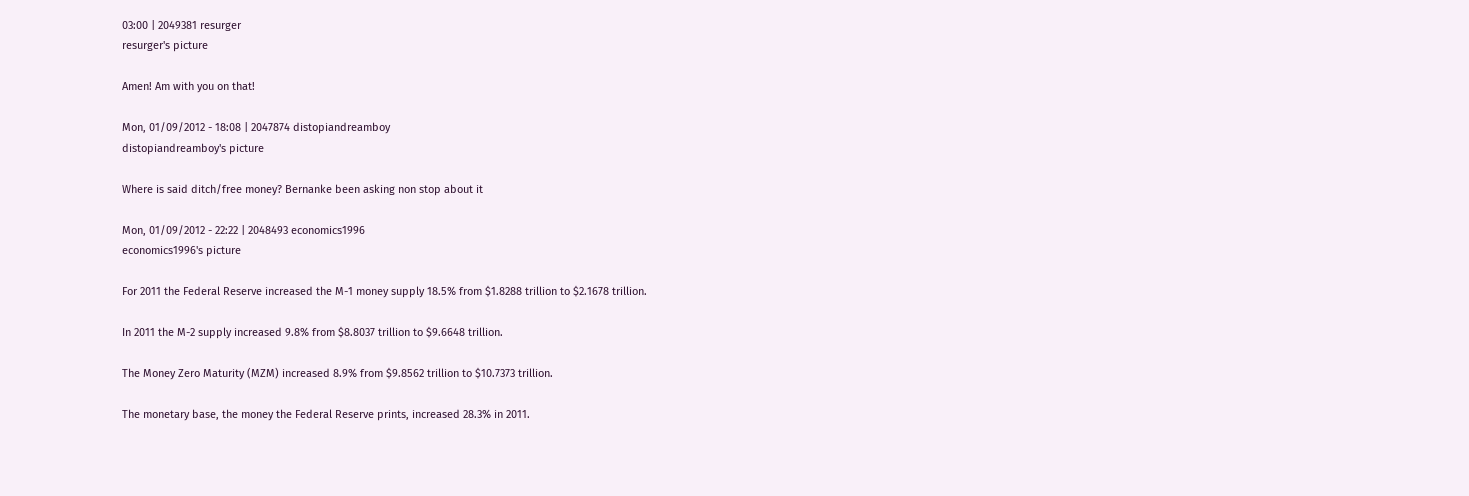03:00 | 2049381 resurger
resurger's picture

Amen! Am with you on that!

Mon, 01/09/2012 - 18:08 | 2047874 distopiandreamboy
distopiandreamboy's picture

Where is said ditch/free money? Bernanke been asking non stop about it

Mon, 01/09/2012 - 22:22 | 2048493 economics1996
economics1996's picture

For 2011 the Federal Reserve increased the M-1 money supply 18.5% from $1.8288 trillion to $2.1678 trillion.

In 2011 the M-2 supply increased 9.8% from $8.8037 trillion to $9.6648 trillion.

The Money Zero Maturity (MZM) increased 8.9% from $9.8562 trillion to $10.7373 trillion.

The monetary base, the money the Federal Reserve prints, increased 28.3% in 2011.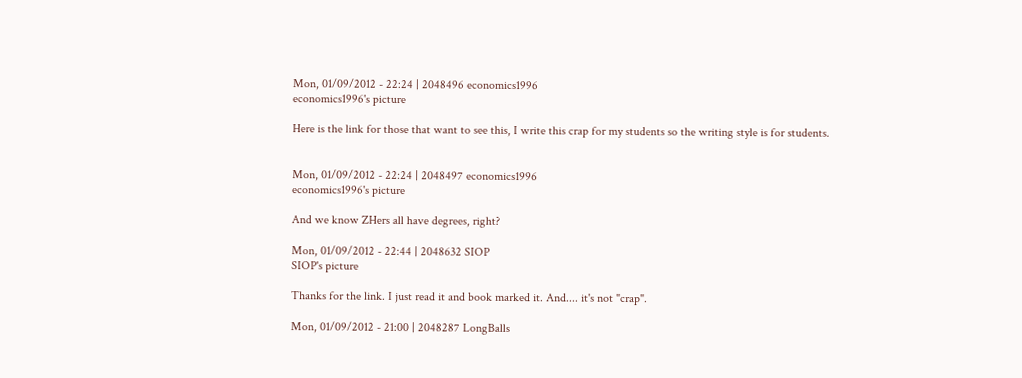Mon, 01/09/2012 - 22:24 | 2048496 economics1996
economics1996's picture

Here is the link for those that want to see this, I write this crap for my students so the writing style is for students.


Mon, 01/09/2012 - 22:24 | 2048497 economics1996
economics1996's picture

And we know ZHers all have degrees, right?

Mon, 01/09/2012 - 22:44 | 2048632 SIOP
SIOP's picture

Thanks for the link. I just read it and book marked it. And.... it's not "crap".

Mon, 01/09/2012 - 21:00 | 2048287 LongBalls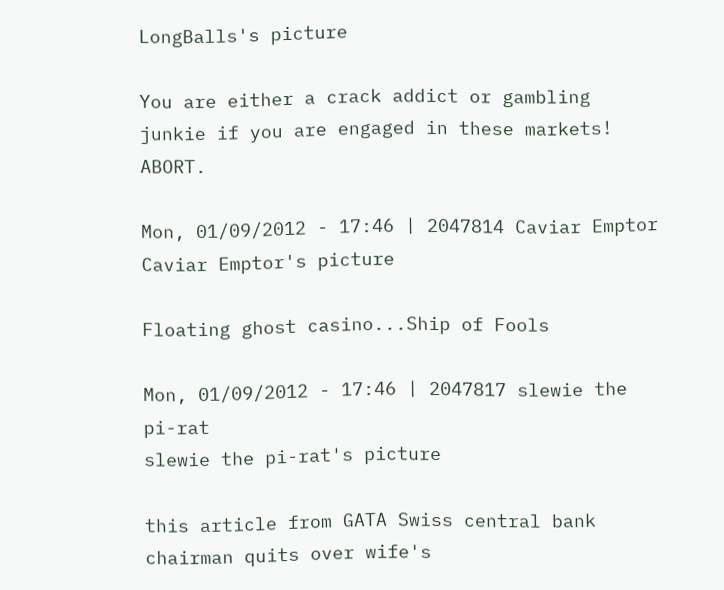LongBalls's picture

You are either a crack addict or gambling junkie if you are engaged in these markets! ABORT.

Mon, 01/09/2012 - 17:46 | 2047814 Caviar Emptor
Caviar Emptor's picture

Floating ghost casino...Ship of Fools

Mon, 01/09/2012 - 17:46 | 2047817 slewie the pi-rat
slewie the pi-rat's picture

this article from GATA Swiss central bank chairman quits over wife's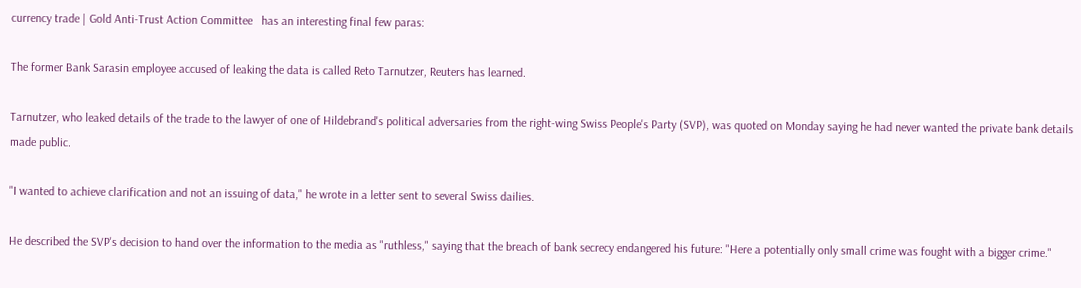currency trade | Gold Anti-Trust Action Committee   has an interesting final few paras:

The former Bank Sarasin employee accused of leaking the data is called Reto Tarnutzer, Reuters has learned.

Tarnutzer, who leaked details of the trade to the lawyer of one of Hildebrand's political adversaries from the right-wing Swiss People's Party (SVP), was quoted on Monday saying he had never wanted the private bank details made public.

"I wanted to achieve clarification and not an issuing of data," he wrote in a letter sent to several Swiss dailies.

He described the SVP's decision to hand over the information to the media as "ruthless," saying that the breach of bank secrecy endangered his future: "Here a potentially only small crime was fought with a bigger crime."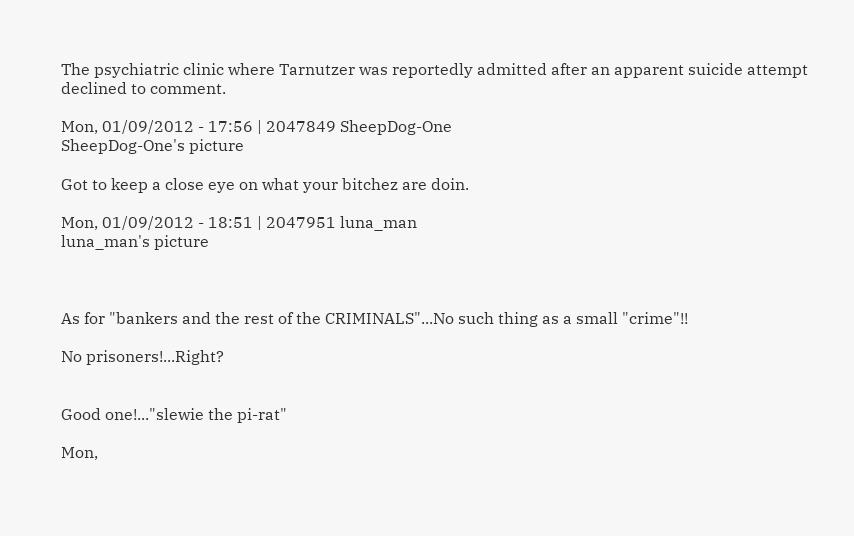The psychiatric clinic where Tarnutzer was reportedly admitted after an apparent suicide attempt declined to comment.

Mon, 01/09/2012 - 17:56 | 2047849 SheepDog-One
SheepDog-One's picture

Got to keep a close eye on what your bitchez are doin.

Mon, 01/09/2012 - 18:51 | 2047951 luna_man
luna_man's picture



As for "bankers and the rest of the CRIMINALS"...No such thing as a small "crime"!!

No prisoners!...Right?


Good one!..."slewie the pi-rat"

Mon,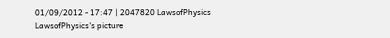01/09/2012 - 17:47 | 2047820 LawsofPhysics
LawsofPhysics's picture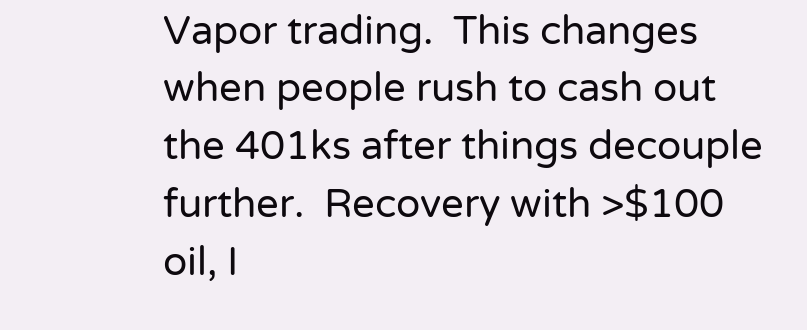Vapor trading.  This changes when people rush to cash out the 401ks after things decouple further.  Recovery with >$100 oil, I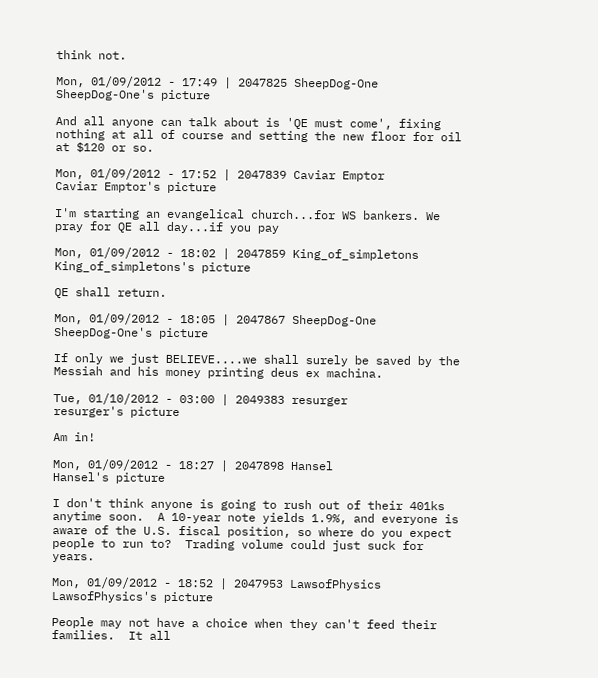think not.

Mon, 01/09/2012 - 17:49 | 2047825 SheepDog-One
SheepDog-One's picture

And all anyone can talk about is 'QE must come', fixing nothing at all of course and setting the new floor for oil at $120 or so.

Mon, 01/09/2012 - 17:52 | 2047839 Caviar Emptor
Caviar Emptor's picture

I'm starting an evangelical church...for WS bankers. We pray for QE all day...if you pay

Mon, 01/09/2012 - 18:02 | 2047859 King_of_simpletons
King_of_simpletons's picture

QE shall return.

Mon, 01/09/2012 - 18:05 | 2047867 SheepDog-One
SheepDog-One's picture

If only we just BELIEVE....we shall surely be saved by the Messiah and his money printing deus ex machina.

Tue, 01/10/2012 - 03:00 | 2049383 resurger
resurger's picture

Am in!

Mon, 01/09/2012 - 18:27 | 2047898 Hansel
Hansel's picture

I don't think anyone is going to rush out of their 401ks anytime soon.  A 10-year note yields 1.9%, and everyone is aware of the U.S. fiscal position, so where do you expect people to run to?  Trading volume could just suck for years.

Mon, 01/09/2012 - 18:52 | 2047953 LawsofPhysics
LawsofPhysics's picture

People may not have a choice when they can't feed their families.  It all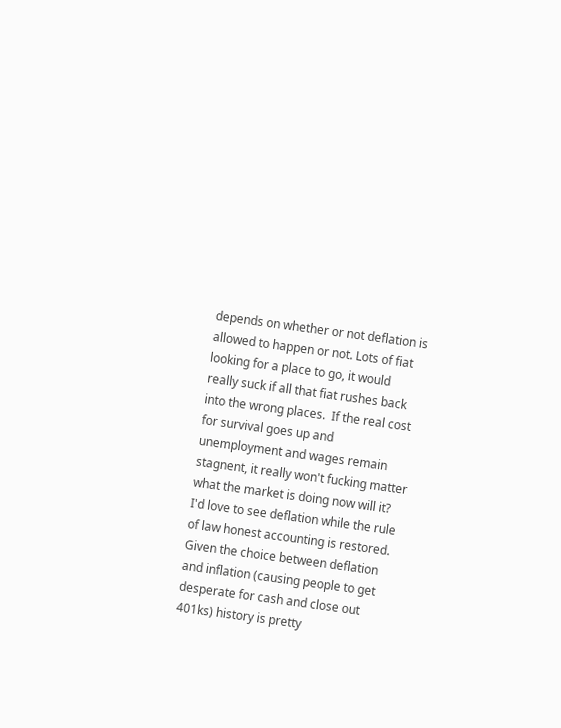depends on whether or not deflation is allowed to happen or not. Lots of fiat looking for a place to go, it would really suck if all that fiat rushes back into the wrong places.  If the real cost for survival goes up and unemployment and wages remain stagnent, it really won't fucking matter what the market is doing now will it?  I'd love to see deflation while the rule of law honest accounting is restored.  Given the choice between deflation and inflation (causing people to get desperate for cash and close out 401ks) history is pretty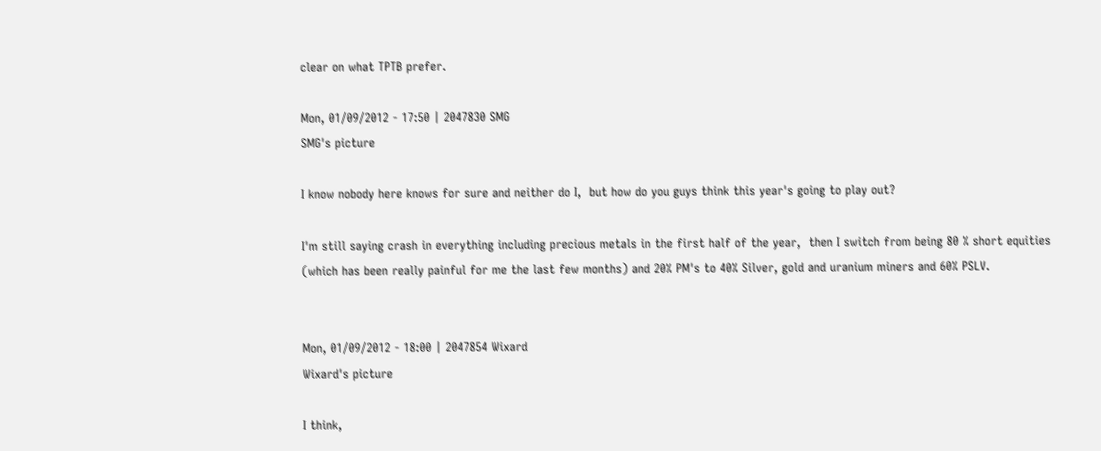clear on what TPTB prefer.

Mon, 01/09/2012 - 17:50 | 2047830 SMG
SMG's picture

I know nobody here knows for sure and neither do I,  but how do you guys think this year's going to play out?

I'm still saying crash in everything including precious metals in the first half of the year,  then I switch from being 80 % short equities (which has been really painful for me the last few months) and 20% PM's to 40% Silver, gold and uranium miners and 60% PSLV.


Mon, 01/09/2012 - 18:00 | 2047854 Wixard
Wixard's picture

I think,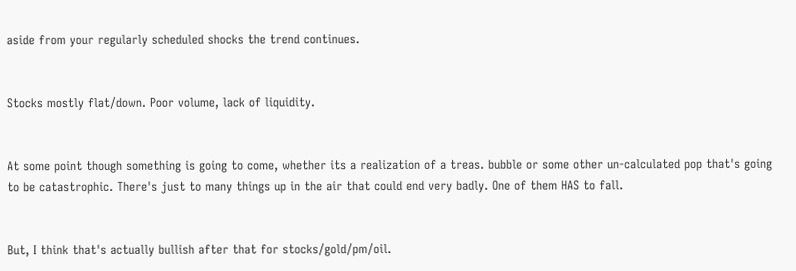aside from your regularly scheduled shocks the trend continues.


Stocks mostly flat/down. Poor volume, lack of liquidity.


At some point though something is going to come, whether its a realization of a treas. bubble or some other un-calculated pop that's going to be catastrophic. There's just to many things up in the air that could end very badly. One of them HAS to fall.


But, I think that's actually bullish after that for stocks/gold/pm/oil.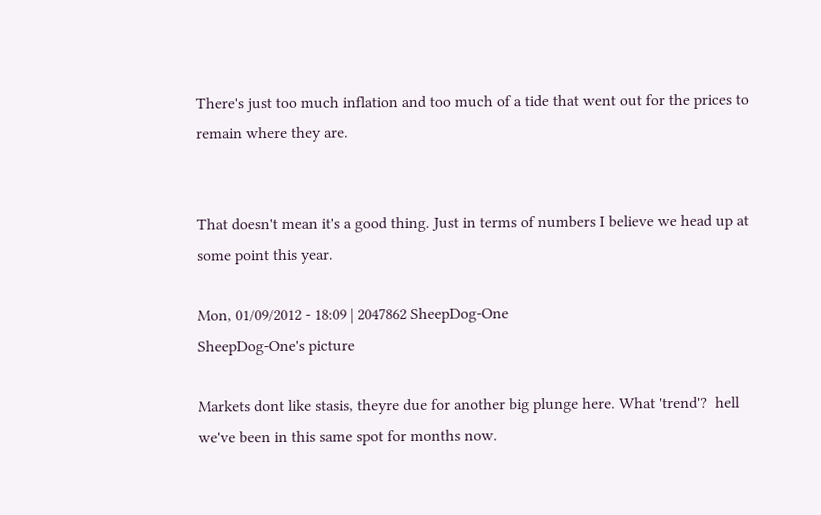There's just too much inflation and too much of a tide that went out for the prices to remain where they are.


That doesn't mean it's a good thing. Just in terms of numbers I believe we head up at some point this year.

Mon, 01/09/2012 - 18:09 | 2047862 SheepDog-One
SheepDog-One's picture

Markets dont like stasis, theyre due for another big plunge here. What 'trend'?  hell we've been in this same spot for months now.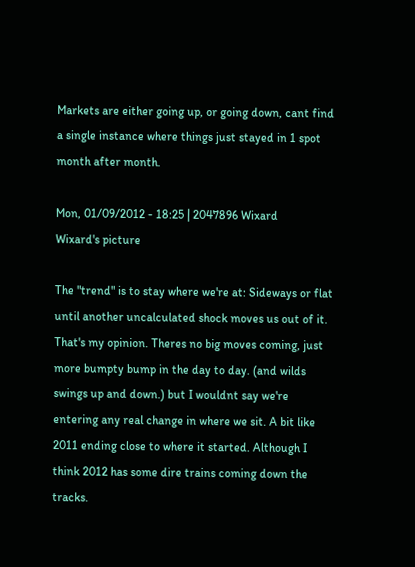Markets are either going up, or going down, cant find a single instance where things just stayed in 1 spot month after month.

Mon, 01/09/2012 - 18:25 | 2047896 Wixard
Wixard's picture

The "trend" is to stay where we're at: Sideways or flat until another uncalculated shock moves us out of it. That's my opinion. Theres no big moves coming, just more bumpty bump in the day to day. (and wilds swings up and down.) but I wouldnt say we're entering any real change in where we sit. A bit like 2011 ending close to where it started. Although I think 2012 has some dire trains coming down the tracks.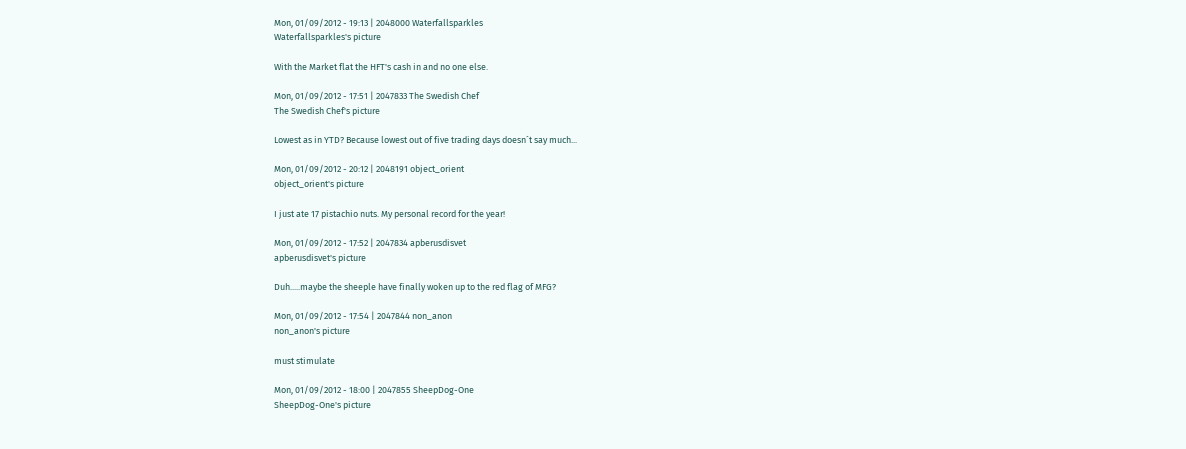Mon, 01/09/2012 - 19:13 | 2048000 Waterfallsparkles
Waterfallsparkles's picture

With the Market flat the HFT's cash in and no one else.

Mon, 01/09/2012 - 17:51 | 2047833 The Swedish Chef
The Swedish Chef's picture

Lowest as in YTD? Because lowest out of five trading days doesn´t say much...

Mon, 01/09/2012 - 20:12 | 2048191 object_orient
object_orient's picture

I just ate 17 pistachio nuts. My personal record for the year!

Mon, 01/09/2012 - 17:52 | 2047834 apberusdisvet
apberusdisvet's picture

Duh.....maybe the sheeple have finally woken up to the red flag of MFG?

Mon, 01/09/2012 - 17:54 | 2047844 non_anon
non_anon's picture

must stimulate

Mon, 01/09/2012 - 18:00 | 2047855 SheepDog-One
SheepDog-One's picture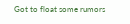Got to float some rumors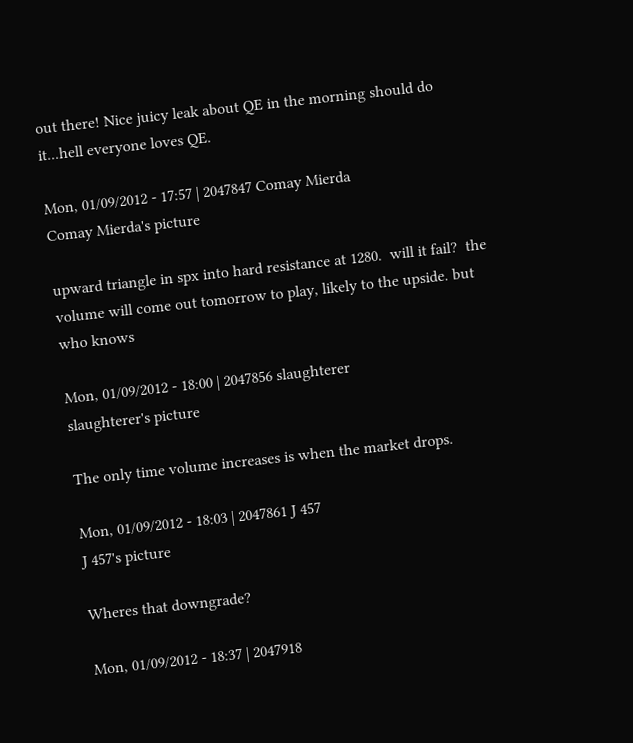out there! Nice juicy leak about QE in the morning should do it...hell everyone loves QE.

Mon, 01/09/2012 - 17:57 | 2047847 Comay Mierda
Comay Mierda's picture

upward triangle in spx into hard resistance at 1280.  will it fail?  the volume will come out tomorrow to play, likely to the upside. but who knows

Mon, 01/09/2012 - 18:00 | 2047856 slaughterer
slaughterer's picture

The only time volume increases is when the market drops.

Mon, 01/09/2012 - 18:03 | 2047861 J 457
J 457's picture

Wheres that downgrade?

Mon, 01/09/2012 - 18:37 | 2047918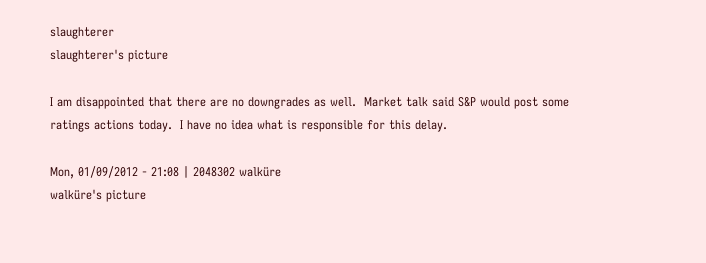slaughterer
slaughterer's picture

I am disappointed that there are no downgrades as well.  Market talk said S&P would post some ratings actions today.  I have no idea what is responsible for this delay.

Mon, 01/09/2012 - 21:08 | 2048302 walküre
walküre's picture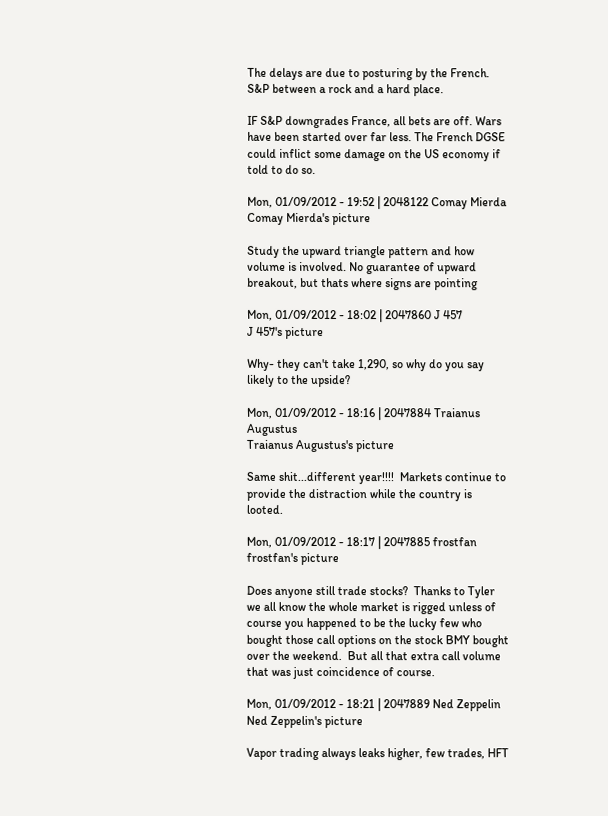The delays are due to posturing by the French. S&P between a rock and a hard place.

IF S&P downgrades France, all bets are off. Wars have been started over far less. The French DGSE could inflict some damage on the US economy if told to do so.

Mon, 01/09/2012 - 19:52 | 2048122 Comay Mierda
Comay Mierda's picture

Study the upward triangle pattern and how volume is involved. No guarantee of upward breakout, but thats where signs are pointing

Mon, 01/09/2012 - 18:02 | 2047860 J 457
J 457's picture

Why- they can't take 1,290, so why do you say likely to the upside?

Mon, 01/09/2012 - 18:16 | 2047884 Traianus Augustus
Traianus Augustus's picture

Same shit...different year!!!!  Markets continue to provide the distraction while the country is looted.

Mon, 01/09/2012 - 18:17 | 2047885 frostfan
frostfan's picture

Does anyone still trade stocks?  Thanks to Tyler we all know the whole market is rigged unless of course you happened to be the lucky few who bought those call options on the stock BMY bought over the weekend.  But all that extra call volume  that was just coincidence of course.

Mon, 01/09/2012 - 18:21 | 2047889 Ned Zeppelin
Ned Zeppelin's picture

Vapor trading always leaks higher, few trades, HFT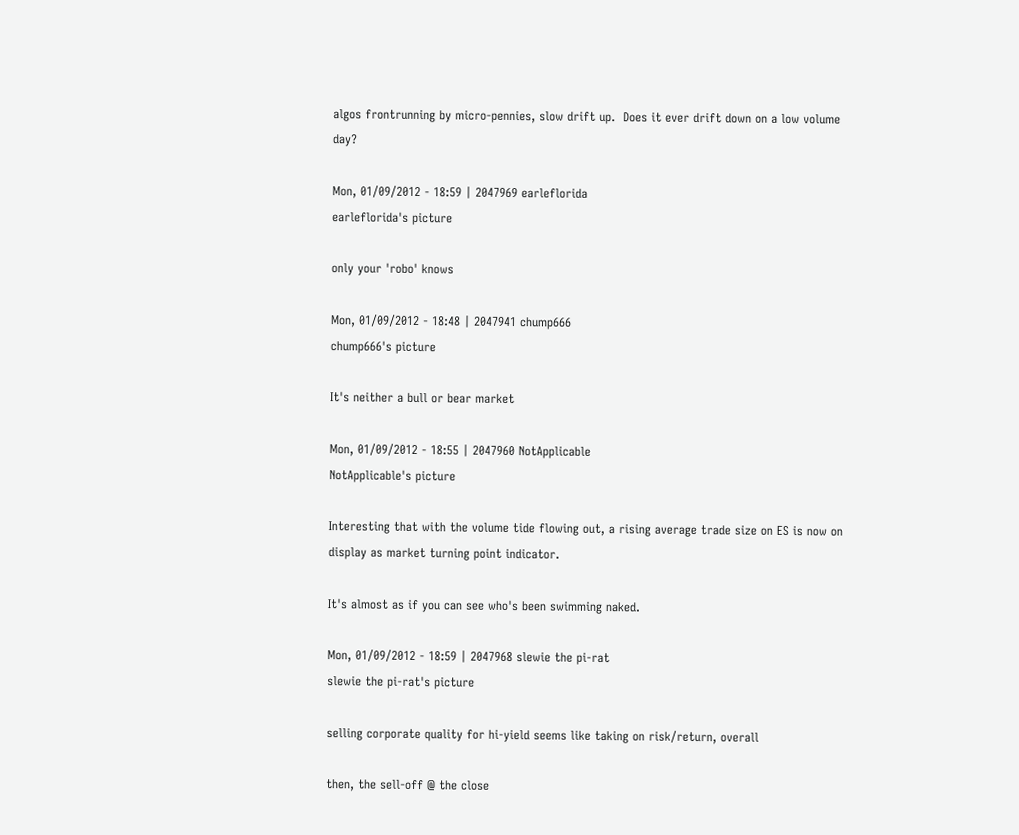algos frontrunning by micro-pennies, slow drift up.  Does it ever drift down on a low volume day?

Mon, 01/09/2012 - 18:59 | 2047969 earleflorida
earleflorida's picture

only your 'robo' knows

Mon, 01/09/2012 - 18:48 | 2047941 chump666
chump666's picture

It's neither a bull or bear market

Mon, 01/09/2012 - 18:55 | 2047960 NotApplicable
NotApplicable's picture

Interesting that with the volume tide flowing out, a rising average trade size on ES is now on display as market turning point indicator.

It's almost as if you can see who's been swimming naked.

Mon, 01/09/2012 - 18:59 | 2047968 slewie the pi-rat
slewie the pi-rat's picture

selling corporate quality for hi-yield seems like taking on risk/return, overall

then, the sell-off @ the close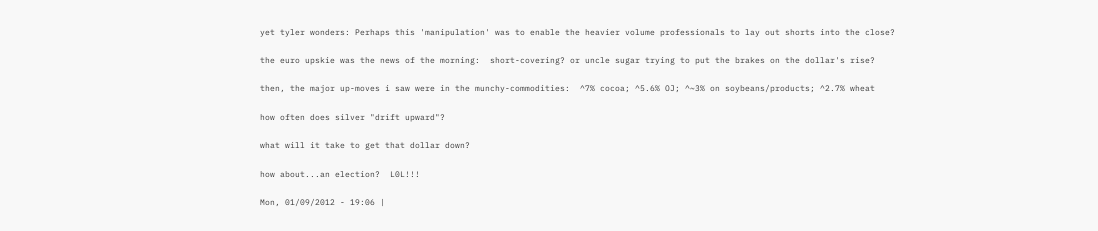yet tyler wonders: Perhaps this 'manipulation' was to enable the heavier volume professionals to lay out shorts into the close?

the euro upskie was the news of the morning:  short-covering? or uncle sugar trying to put the brakes on the dollar's rise?

then, the major up-moves i saw were in the munchy-commodities:  ^7% cocoa; ^5.6% OJ; ^~3% on soybeans/products; ^2.7% wheat

how often does silver "drift upward"?

what will it take to get that dollar down?

how about...an election?  L0L!!!

Mon, 01/09/2012 - 19:06 |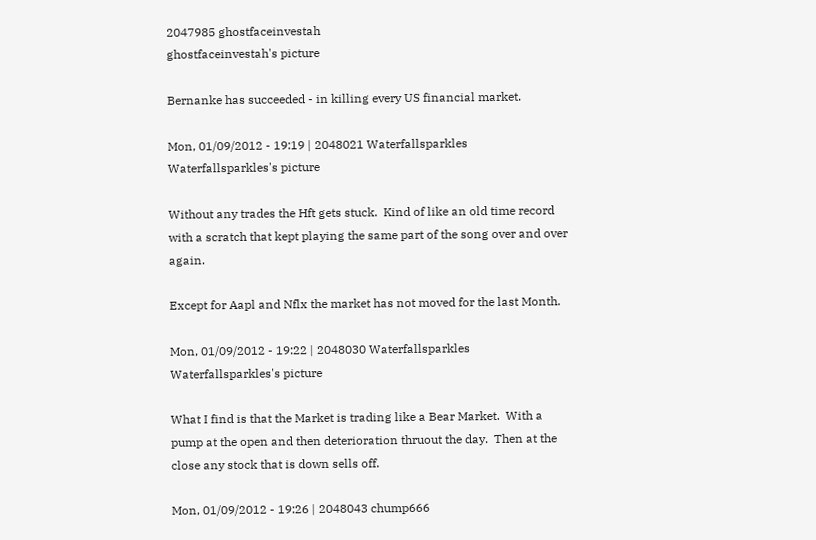2047985 ghostfaceinvestah
ghostfaceinvestah's picture

Bernanke has succeeded - in killing every US financial market.

Mon, 01/09/2012 - 19:19 | 2048021 Waterfallsparkles
Waterfallsparkles's picture

Without any trades the Hft gets stuck.  Kind of like an old time record with a scratch that kept playing the same part of the song over and over again.

Except for Aapl and Nflx the market has not moved for the last Month.

Mon, 01/09/2012 - 19:22 | 2048030 Waterfallsparkles
Waterfallsparkles's picture

What I find is that the Market is trading like a Bear Market.  With a pump at the open and then deterioration thruout the day.  Then at the close any stock that is down sells off.

Mon, 01/09/2012 - 19:26 | 2048043 chump666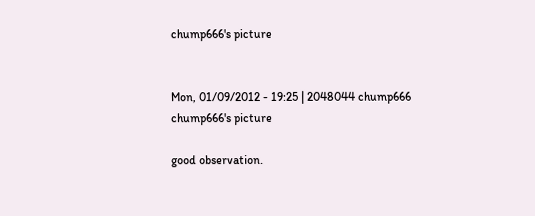chump666's picture


Mon, 01/09/2012 - 19:25 | 2048044 chump666
chump666's picture

good observation.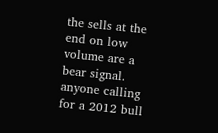the sells at the end on low volume are a bear signal.  anyone calling for a 2012 bull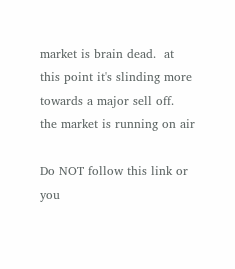market is brain dead.  at this point it's slinding more towards a major sell off.  the market is running on air

Do NOT follow this link or you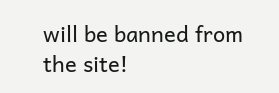will be banned from the site!